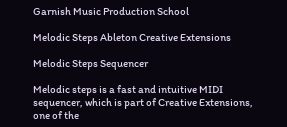Garnish Music Production School

Melodic Steps Ableton Creative Extensions

Melodic Steps Sequencer

Melodic steps is a fast and intuitive MIDI sequencer, which is part of Creative Extensions, one of the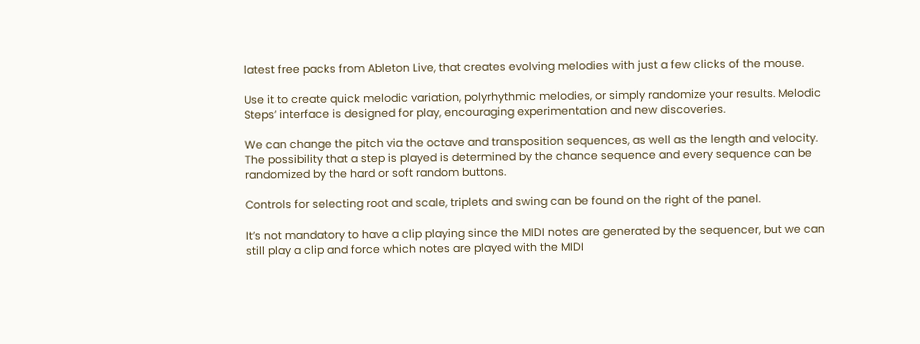latest free packs from Ableton Live, that creates evolving melodies with just a few clicks of the mouse.

Use it to create quick melodic variation, polyrhythmic melodies, or simply randomize your results. Melodic Steps’ interface is designed for play, encouraging experimentation and new discoveries.

We can change the pitch via the octave and transposition sequences, as well as the length and velocity. The possibility that a step is played is determined by the chance sequence and every sequence can be randomized by the hard or soft random buttons.

Controls for selecting root and scale, triplets and swing can be found on the right of the panel.

It’s not mandatory to have a clip playing since the MIDI notes are generated by the sequencer, but we can still play a clip and force which notes are played with the MIDI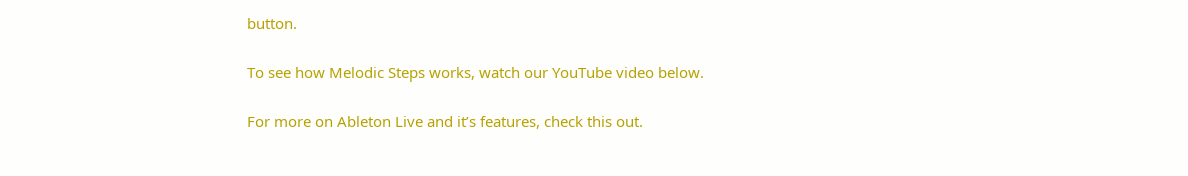button.

To see how Melodic Steps works, watch our YouTube video below.

For more on Ableton Live and it’s features, check this out.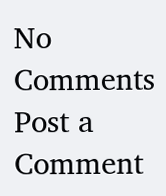No Comments
Post a Comment